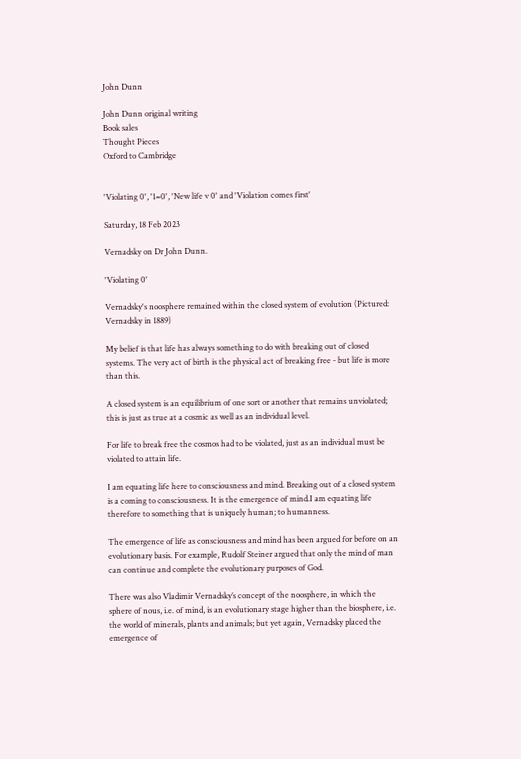John Dunn

John Dunn original writing
Book sales
Thought Pieces
Oxford to Cambridge


'Violating 0', '1=0', 'New life v 0' and 'Violation comes first'

Saturday, 18 Feb 2023

Vernadsky on Dr John Dunn.

'Violating 0'

Vernadsky's noosphere remained within the closed system of evolution (Pictured: Vernadsky in 1889)

My belief is that life has always something to do with breaking out of closed systems. The very act of birth is the physical act of breaking free - but life is more than this.

A closed system is an equilibrium of one sort or another that remains unviolated; this is just as true at a cosmic as well as an individual level.

For life to break free the cosmos had to be violated, just as an individual must be violated to attain life.

I am equating life here to consciousness and mind. Breaking out of a closed system is a coming to consciousness. It is the emergence of mind.I am equating life therefore to something that is uniquely human; to humanness.

The emergence of life as consciousness and mind has been argued for before on an evolutionary basis. For example, Rudolf Steiner argued that only the mind of man can continue and complete the evolutionary purposes of God.

There was also Vladimir Vernadsky’s concept of the noosphere, in which the sphere of nous, i.e. of mind, is an evolutionary stage higher than the biosphere, i.e. the world of minerals, plants and animals; but yet again, Vernadsky placed the emergence of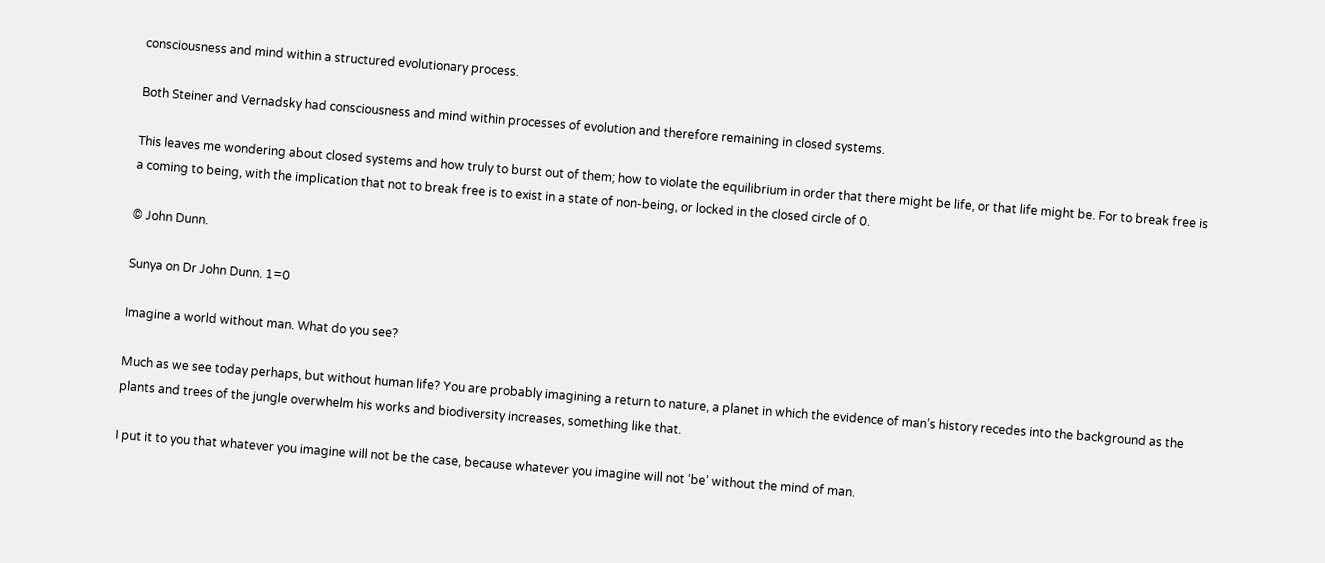consciousness and mind within a structured evolutionary process.

Both Steiner and Vernadsky had consciousness and mind within processes of evolution and therefore remaining in closed systems.

This leaves me wondering about closed systems and how truly to burst out of them; how to violate the equilibrium in order that there might be life, or that life might be. For to break free is a coming to being, with the implication that not to break free is to exist in a state of non-being, or locked in the closed circle of 0.

© John Dunn.

Sunya on Dr John Dunn. 1=0

Imagine a world without man. What do you see?

Much as we see today perhaps, but without human life? You are probably imagining a return to nature, a planet in which the evidence of man’s history recedes into the background as the plants and trees of the jungle overwhelm his works and biodiversity increases, something like that.

I put it to you that whatever you imagine will not be the case, because whatever you imagine will not ‘be’ without the mind of man.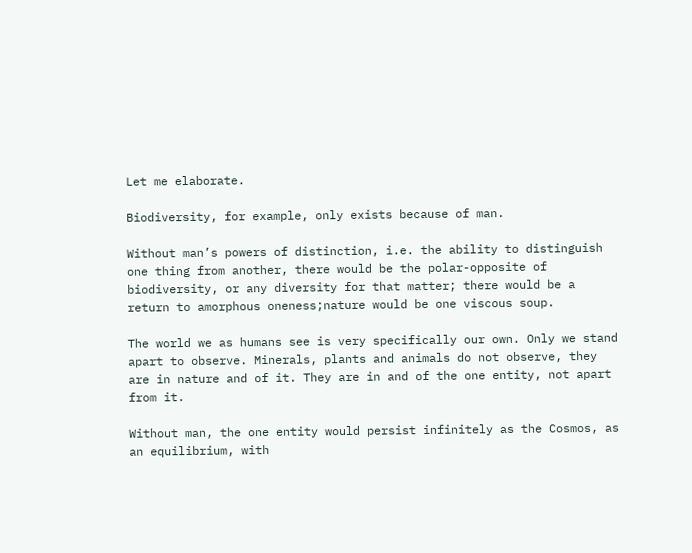Let me elaborate.

Biodiversity, for example, only exists because of man.

Without man’s powers of distinction, i.e. the ability to distinguish one thing from another, there would be the polar-opposite of biodiversity, or any diversity for that matter; there would be a return to amorphous oneness;nature would be one viscous soup.

The world we as humans see is very specifically our own. Only we stand apart to observe. Minerals, plants and animals do not observe, they are in nature and of it. They are in and of the one entity, not apart from it.

Without man, the one entity would persist infinitely as the Cosmos, as an equilibrium, with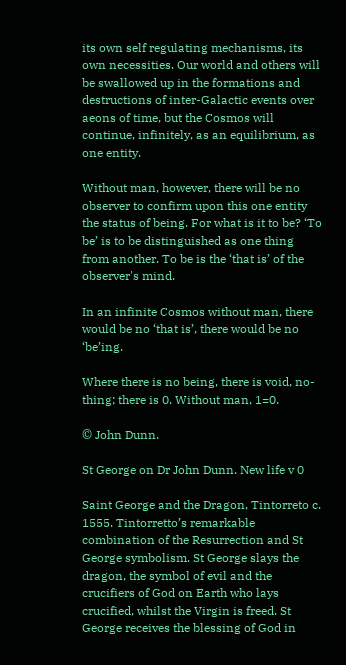its own self regulating mechanisms, its own necessities. Our world and others will be swallowed up in the formations and destructions of inter-Galactic events over aeons of time, but the Cosmos will continue, infinitely, as an equilibrium, as one entity.

Without man, however, there will be no observer to confirm upon this one entity the status of being. For what is it to be? ‘To be’ is to be distinguished as one thing from another. To be is the ‘that is’ of the observer's mind.

In an infinite Cosmos without man, there would be no ‘that is’, there would be no ‘be’ing.

Where there is no being, there is void, no-thing; there is 0. Without man, 1=0.

© John Dunn.

St George on Dr John Dunn. New life v 0

Saint George and the Dragon, Tintorreto c. 1555. Tintorretto’s remarkable combination of the Resurrection and St George symbolism. St George slays the dragon, the symbol of evil and the crucifiers of God on Earth who lays crucified, whilst the Virgin is freed. St George receives the blessing of God in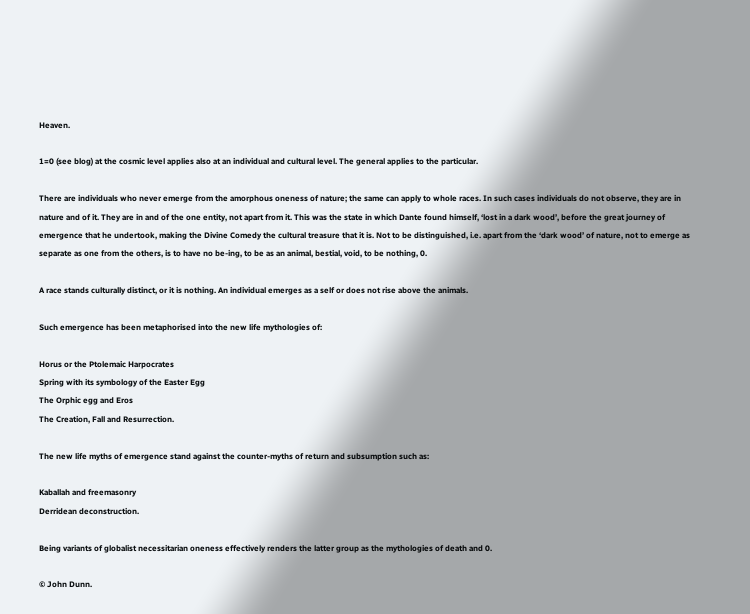Heaven.

1=0 (see blog) at the cosmic level applies also at an individual and cultural level. The general applies to the particular.

There are individuals who never emerge from the amorphous oneness of nature; the same can apply to whole races. In such cases individuals do not observe, they are in nature and of it. They are in and of the one entity, not apart from it. This was the state in which Dante found himself, ‘lost in a dark wood’, before the great journey of emergence that he undertook, making the Divine Comedy the cultural treasure that it is. Not to be distinguished, i.e. apart from the ‘dark wood’ of nature, not to emerge as separate as one from the others, is to have no be-ing, to be as an animal, bestial, void, to be nothing, 0.

A race stands culturally distinct, or it is nothing. An individual emerges as a self or does not rise above the animals.

Such emergence has been metaphorised into the new life mythologies of:

Horus or the Ptolemaic Harpocrates
Spring with its symbology of the Easter Egg
The Orphic egg and Eros
The Creation, Fall and Resurrection.

The new life myths of emergence stand against the counter-myths of return and subsumption such as:

Kaballah and freemasonry
Derridean deconstruction.

Being variants of globalist necessitarian oneness effectively renders the latter group as the mythologies of death and 0.

© John Dunn.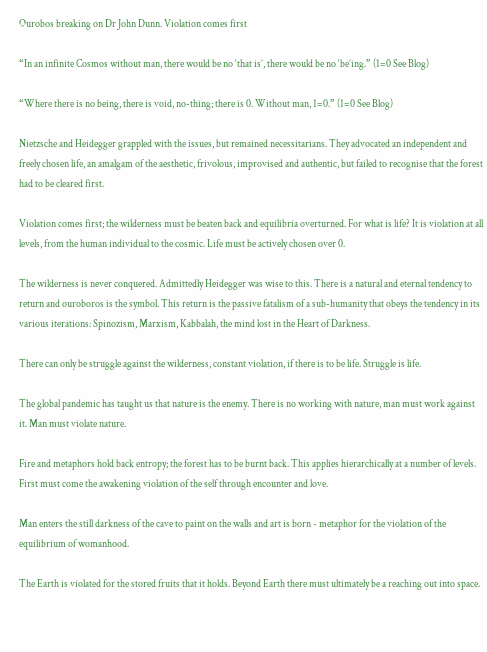Ourobos breaking on Dr John Dunn. Violation comes first

“In an infinite Cosmos without man, there would be no ‘that is’, there would be no ‘be’ing.” (1=0 See Blog)

“Where there is no being, there is void, no-thing; there is 0. Without man, 1=0.” (1=0 See Blog)

Nietzsche and Heidegger grappled with the issues, but remained necessitarians. They advocated an independent and freely chosen life, an amalgam of the aesthetic, frivolous, improvised and authentic, but failed to recognise that the forest had to be cleared first.

Violation comes first; the wilderness must be beaten back and equilibria overturned. For what is life? It is violation at all levels, from the human individual to the cosmic. Life must be actively chosen over 0.

The wilderness is never conquered. Admittedly Heidegger was wise to this. There is a natural and eternal tendency to return and ouroboros is the symbol. This return is the passive fatalism of a sub-humanity that obeys the tendency in its various iterations: Spinozism, Marxism, Kabbalah, the mind lost in the Heart of Darkness.

There can only be struggle against the wilderness, constant violation, if there is to be life. Struggle is life.

The global pandemic has taught us that nature is the enemy. There is no working with nature, man must work against it. Man must violate nature.

Fire and metaphors hold back entropy; the forest has to be burnt back. This applies hierarchically at a number of levels. First must come the awakening violation of the self through encounter and love.

Man enters the still darkness of the cave to paint on the walls and art is born - metaphor for the violation of the equilibrium of womanhood.

The Earth is violated for the stored fruits that it holds. Beyond Earth there must ultimately be a reaching out into space.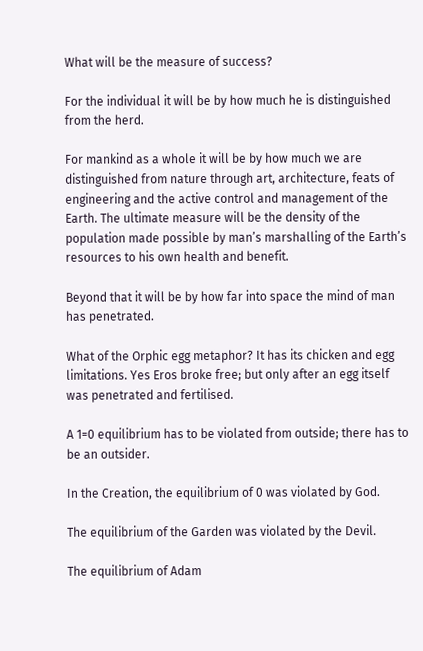What will be the measure of success?

For the individual it will be by how much he is distinguished from the herd.

For mankind as a whole it will be by how much we are distinguished from nature through art, architecture, feats of engineering and the active control and management of the Earth. The ultimate measure will be the density of the population made possible by man’s marshalling of the Earth’s resources to his own health and benefit.

Beyond that it will be by how far into space the mind of man has penetrated.

What of the Orphic egg metaphor? It has its chicken and egg limitations. Yes Eros broke free; but only after an egg itself was penetrated and fertilised.

A 1=0 equilibrium has to be violated from outside; there has to be an outsider.

In the Creation, the equilibrium of 0 was violated by God.

The equilibrium of the Garden was violated by the Devil.

The equilibrium of Adam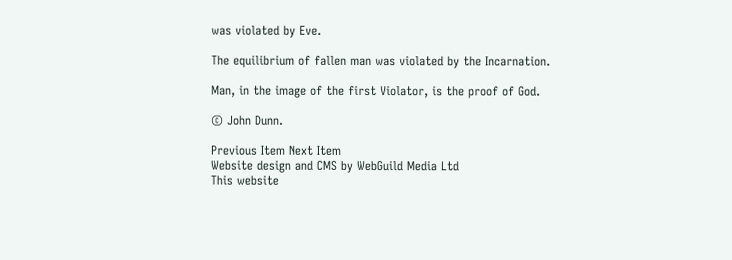was violated by Eve.

The equilibrium of fallen man was violated by the Incarnation.

Man, in the image of the first Violator, is the proof of God.

© John Dunn.

Previous Item Next Item
Website design and CMS by WebGuild Media Ltd
This website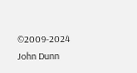©2009-2024 John Dunn